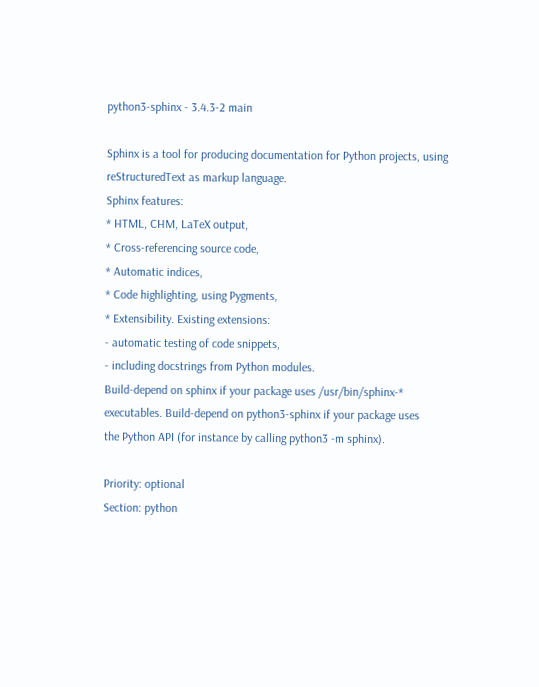python3-sphinx - 3.4.3-2 main

Sphinx is a tool for producing documentation for Python projects, using
reStructuredText as markup language.
Sphinx features:
* HTML, CHM, LaTeX output,
* Cross-referencing source code,
* Automatic indices,
* Code highlighting, using Pygments,
* Extensibility. Existing extensions:
- automatic testing of code snippets,
- including docstrings from Python modules.
Build-depend on sphinx if your package uses /usr/bin/sphinx-*
executables. Build-depend on python3-sphinx if your package uses
the Python API (for instance by calling python3 -m sphinx).

Priority: optional
Section: python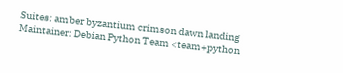Suites: amber byzantium crimson dawn landing
Maintainer: Debian Python Team <team+python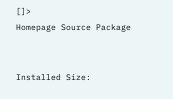[]>
Homepage Source Package


Installed Size: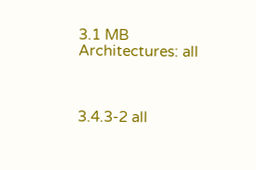3.1 MB
Architectures: all



3.4.3-2 all